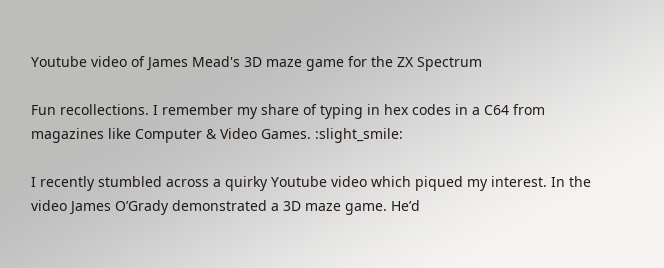Youtube video of James Mead's 3D maze game for the ZX Spectrum

Fun recollections. I remember my share of typing in hex codes in a C64 from magazines like Computer & Video Games. :slight_smile:

I recently stumbled across a quirky Youtube video which piqued my interest. In the video James O’Grady demonstrated a 3D maze game. He’d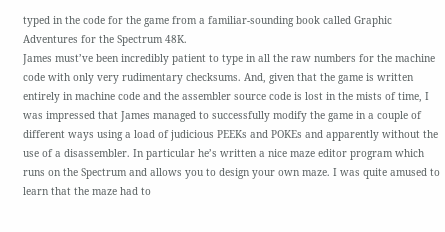typed in the code for the game from a familiar-sounding book called Graphic Adventures for the Spectrum 48K.
James must’ve been incredibly patient to type in all the raw numbers for the machine code with only very rudimentary checksums. And, given that the game is written entirely in machine code and the assembler source code is lost in the mists of time, I was impressed that James managed to successfully modify the game in a couple of different ways using a load of judicious PEEKs and POKEs and apparently without the use of a disassembler. In particular he’s written a nice maze editor program which runs on the Spectrum and allows you to design your own maze. I was quite amused to learn that the maze had to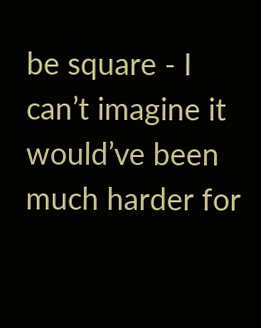be square - I can’t imagine it would’ve been much harder for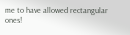me to have allowed rectangular ones!